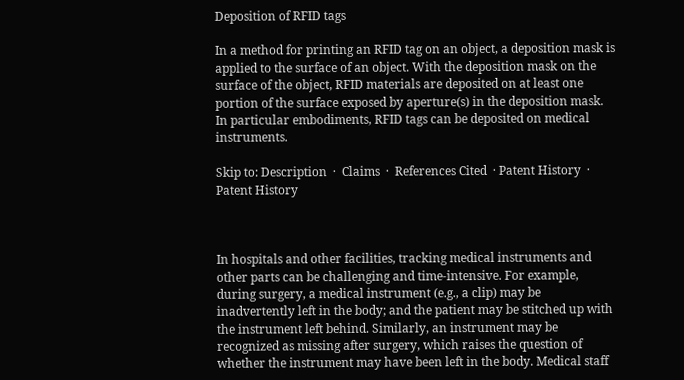Deposition of RFID tags

In a method for printing an RFID tag on an object, a deposition mask is applied to the surface of an object. With the deposition mask on the surface of the object, RFID materials are deposited on at least one portion of the surface exposed by aperture(s) in the deposition mask. In particular embodiments, RFID tags can be deposited on medical instruments.

Skip to: Description  ·  Claims  ·  References Cited  · Patent History  ·  Patent History



In hospitals and other facilities, tracking medical instruments and other parts can be challenging and time-intensive. For example, during surgery, a medical instrument (e.g., a clip) may be inadvertently left in the body; and the patient may be stitched up with the instrument left behind. Similarly, an instrument may be recognized as missing after surgery, which raises the question of whether the instrument may have been left in the body. Medical staff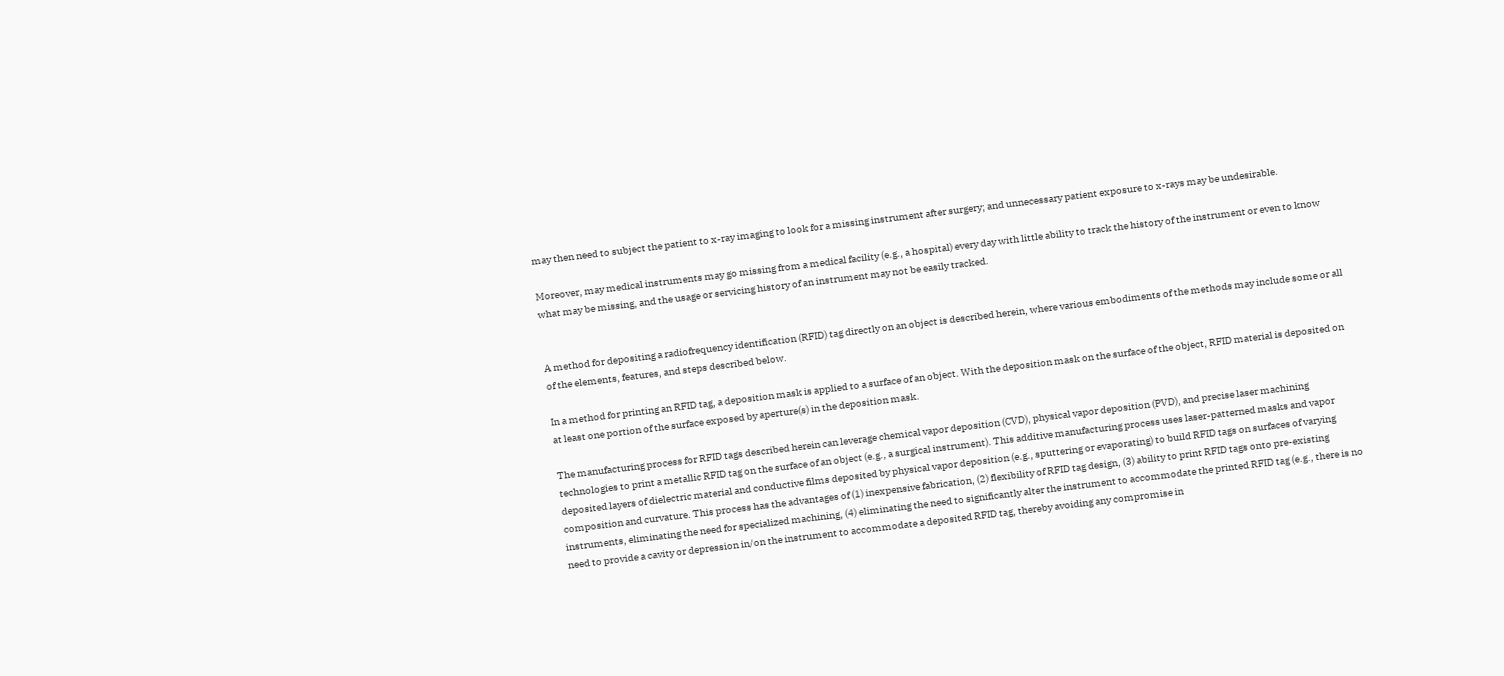may then need to subject the patient to x-ray imaging to look for a missing instrument after surgery; and unnecessary patient exposure to x-rays may be undesirable.

Moreover, may medical instruments may go missing from a medical facility (e.g., a hospital) every day with little ability to track the history of the instrument or even to know what may be missing, and the usage or servicing history of an instrument may not be easily tracked.


A method for depositing a radiofrequency identification (RFID) tag directly on an object is described herein, where various embodiments of the methods may include some or all of the elements, features, and steps described below.

In a method for printing an RFID tag, a deposition mask is applied to a surface of an object. With the deposition mask on the surface of the object, RFID material is deposited on at least one portion of the surface exposed by aperture(s) in the deposition mask.

The manufacturing process for RFID tags described herein can leverage chemical vapor deposition (CVD), physical vapor deposition (PVD), and precise laser machining technologies to print a metallic RFID tag on the surface of an object (e.g., a surgical instrument). This additive manufacturing process uses laser-patterned masks and vapor deposited layers of dielectric material and conductive films deposited by physical vapor deposition (e.g., sputtering or evaporating) to build RFID tags on surfaces of varying composition and curvature. This process has the advantages of (1) inexpensive fabrication, (2) flexibility of RFID tag design, (3) ability to print RFID tags onto pre-existing instruments, eliminating the need for specialized machining, (4) eliminating the need to significantly alter the instrument to accommodate the printed RFID tag (e.g., there is no need to provide a cavity or depression in/on the instrument to accommodate a deposited RFID tag, thereby avoiding any compromise in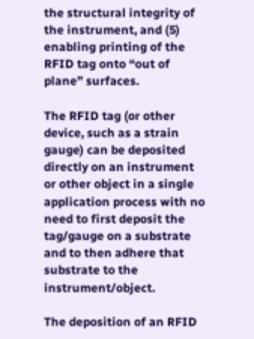the structural integrity of the instrument, and (5) enabling printing of the RFID tag onto “out of plane” surfaces.

The RFID tag (or other device, such as a strain gauge) can be deposited directly on an instrument or other object in a single application process with no need to first deposit the tag/gauge on a substrate and to then adhere that substrate to the instrument/object.

The deposition of an RFID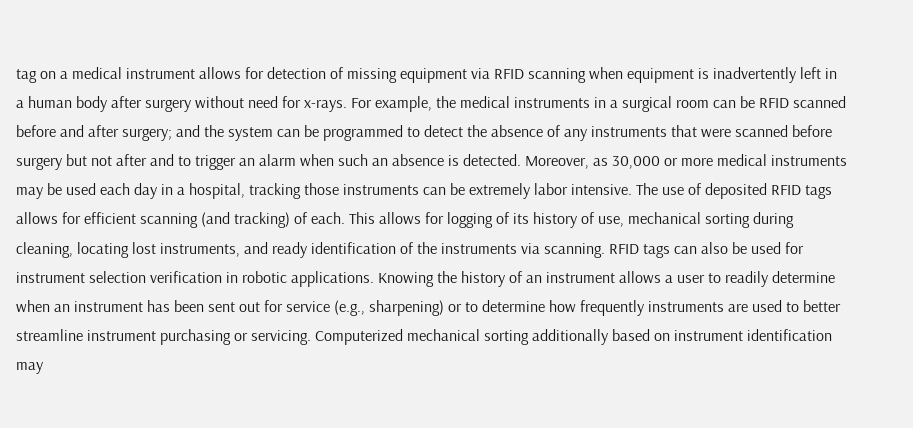tag on a medical instrument allows for detection of missing equipment via RFID scanning when equipment is inadvertently left in a human body after surgery without need for x-rays. For example, the medical instruments in a surgical room can be RFID scanned before and after surgery; and the system can be programmed to detect the absence of any instruments that were scanned before surgery but not after and to trigger an alarm when such an absence is detected. Moreover, as 30,000 or more medical instruments may be used each day in a hospital, tracking those instruments can be extremely labor intensive. The use of deposited RFID tags allows for efficient scanning (and tracking) of each. This allows for logging of its history of use, mechanical sorting during cleaning, locating lost instruments, and ready identification of the instruments via scanning. RFID tags can also be used for instrument selection verification in robotic applications. Knowing the history of an instrument allows a user to readily determine when an instrument has been sent out for service (e.g., sharpening) or to determine how frequently instruments are used to better streamline instrument purchasing or servicing. Computerized mechanical sorting additionally based on instrument identification may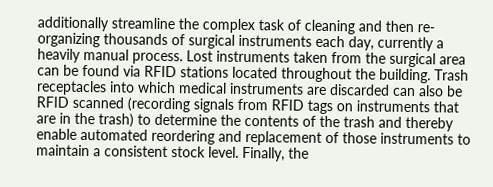additionally streamline the complex task of cleaning and then re-organizing thousands of surgical instruments each day, currently a heavily manual process. Lost instruments taken from the surgical area can be found via RFID stations located throughout the building. Trash receptacles into which medical instruments are discarded can also be RFID scanned (recording signals from RFID tags on instruments that are in the trash) to determine the contents of the trash and thereby enable automated reordering and replacement of those instruments to maintain a consistent stock level. Finally, the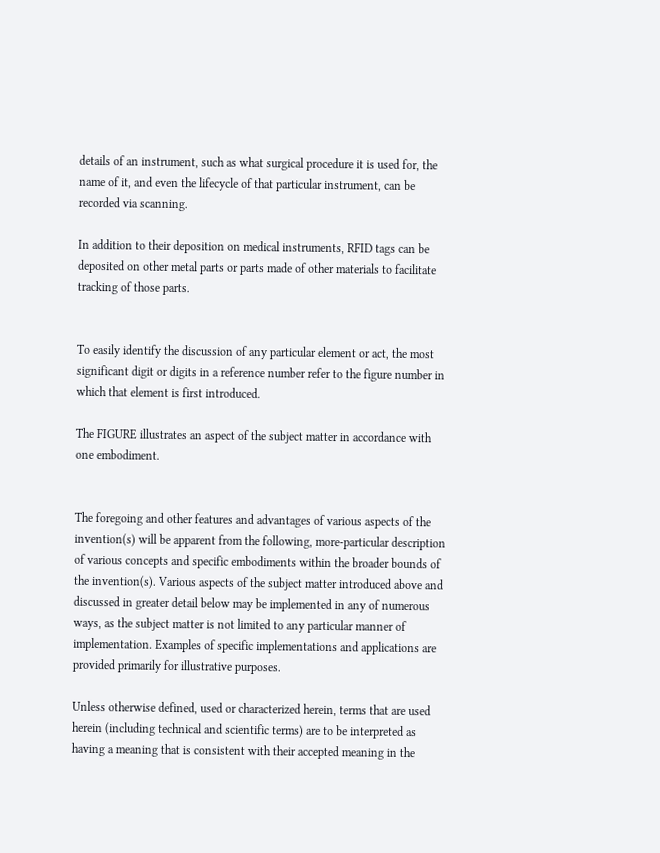details of an instrument, such as what surgical procedure it is used for, the name of it, and even the lifecycle of that particular instrument, can be recorded via scanning.

In addition to their deposition on medical instruments, RFID tags can be deposited on other metal parts or parts made of other materials to facilitate tracking of those parts.


To easily identify the discussion of any particular element or act, the most significant digit or digits in a reference number refer to the figure number in which that element is first introduced.

The FIGURE illustrates an aspect of the subject matter in accordance with one embodiment.


The foregoing and other features and advantages of various aspects of the invention(s) will be apparent from the following, more-particular description of various concepts and specific embodiments within the broader bounds of the invention(s). Various aspects of the subject matter introduced above and discussed in greater detail below may be implemented in any of numerous ways, as the subject matter is not limited to any particular manner of implementation. Examples of specific implementations and applications are provided primarily for illustrative purposes.

Unless otherwise defined, used or characterized herein, terms that are used herein (including technical and scientific terms) are to be interpreted as having a meaning that is consistent with their accepted meaning in the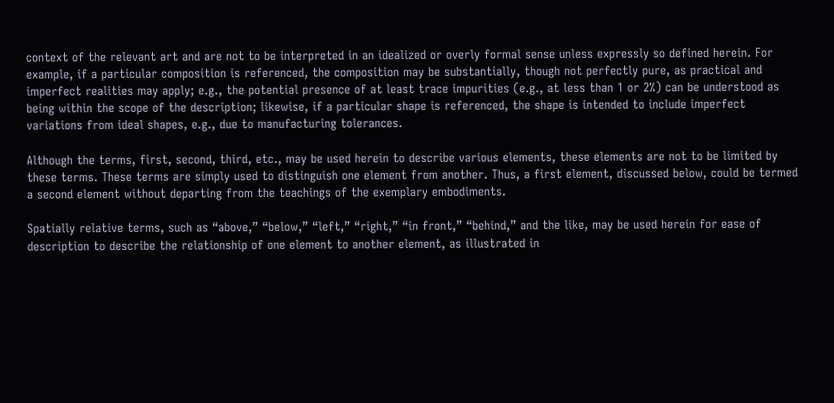context of the relevant art and are not to be interpreted in an idealized or overly formal sense unless expressly so defined herein. For example, if a particular composition is referenced, the composition may be substantially, though not perfectly pure, as practical and imperfect realities may apply; e.g., the potential presence of at least trace impurities (e.g., at less than 1 or 2%) can be understood as being within the scope of the description; likewise, if a particular shape is referenced, the shape is intended to include imperfect variations from ideal shapes, e.g., due to manufacturing tolerances.

Although the terms, first, second, third, etc., may be used herein to describe various elements, these elements are not to be limited by these terms. These terms are simply used to distinguish one element from another. Thus, a first element, discussed below, could be termed a second element without departing from the teachings of the exemplary embodiments.

Spatially relative terms, such as “above,” “below,” “left,” “right,” “in front,” “behind,” and the like, may be used herein for ease of description to describe the relationship of one element to another element, as illustrated in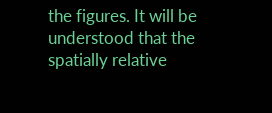the figures. It will be understood that the spatially relative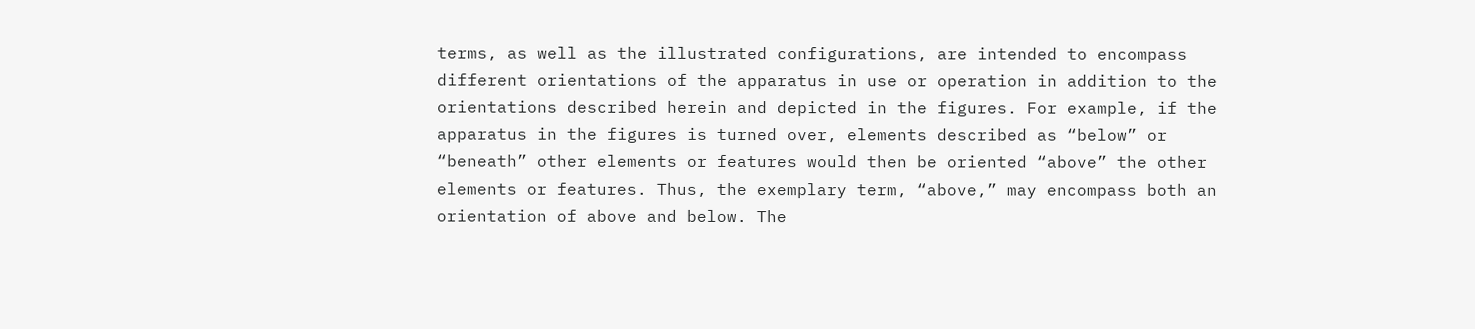terms, as well as the illustrated configurations, are intended to encompass different orientations of the apparatus in use or operation in addition to the orientations described herein and depicted in the figures. For example, if the apparatus in the figures is turned over, elements described as “below” or “beneath” other elements or features would then be oriented “above” the other elements or features. Thus, the exemplary term, “above,” may encompass both an orientation of above and below. The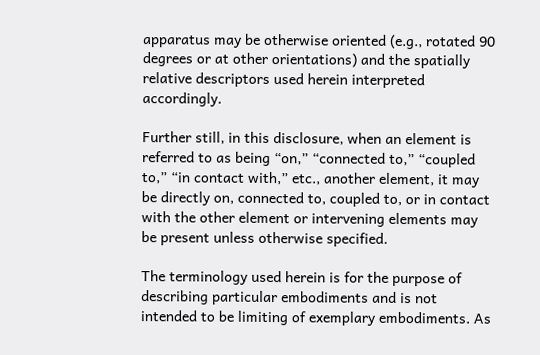apparatus may be otherwise oriented (e.g., rotated 90 degrees or at other orientations) and the spatially relative descriptors used herein interpreted accordingly.

Further still, in this disclosure, when an element is referred to as being “on,” “connected to,” “coupled to,” “in contact with,” etc., another element, it may be directly on, connected to, coupled to, or in contact with the other element or intervening elements may be present unless otherwise specified.

The terminology used herein is for the purpose of describing particular embodiments and is not intended to be limiting of exemplary embodiments. As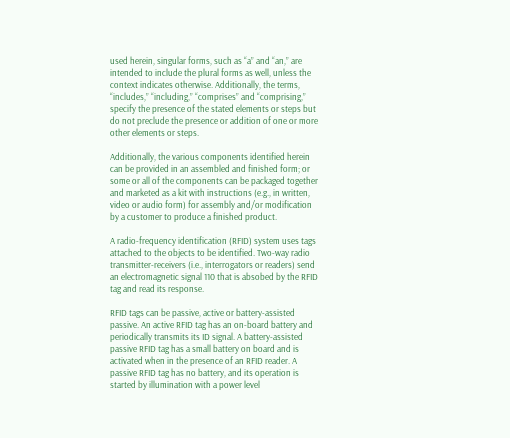used herein, singular forms, such as “a” and “an,” are intended to include the plural forms as well, unless the context indicates otherwise. Additionally, the terms, “includes,” “including,” “comprises” and “comprising,” specify the presence of the stated elements or steps but do not preclude the presence or addition of one or more other elements or steps.

Additionally, the various components identified herein can be provided in an assembled and finished form; or some or all of the components can be packaged together and marketed as a kit with instructions (e.g., in written, video or audio form) for assembly and/or modification by a customer to produce a finished product.

A radio-frequency identification (RFID) system uses tags attached to the objects to be identified. Two-way radio transmitter-receivers (i.e., interrogators or readers) send an electromagnetic signal 110 that is absobed by the RFID tag and read its response.

RFID tags can be passive, active or battery-assisted passive. An active RFID tag has an on-board battery and periodically transmits its ID signal. A battery-assisted passive RFID tag has a small battery on board and is activated when in the presence of an RFID reader. A passive RFID tag has no battery, and its operation is started by illumination with a power level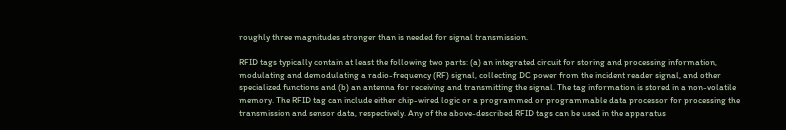roughly three magnitudes stronger than is needed for signal transmission.

RFID tags typically contain at least the following two parts: (a) an integrated circuit for storing and processing information, modulating and demodulating a radio-frequency (RF) signal, collecting DC power from the incident reader signal, and other specialized functions and (b) an antenna for receiving and transmitting the signal. The tag information is stored in a non-volatile memory. The RFID tag can include either chip-wired logic or a programmed or programmable data processor for processing the transmission and sensor data, respectively. Any of the above-described RFID tags can be used in the apparatus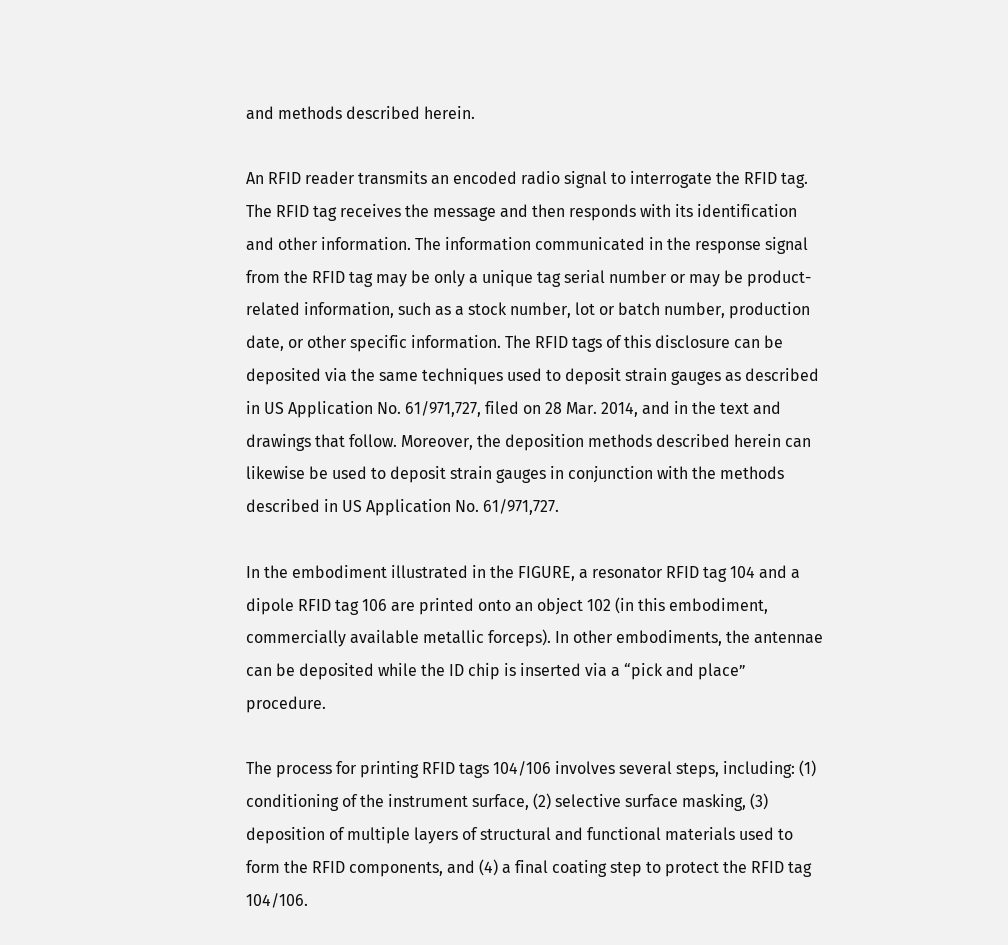and methods described herein.

An RFID reader transmits an encoded radio signal to interrogate the RFID tag. The RFID tag receives the message and then responds with its identification and other information. The information communicated in the response signal from the RFID tag may be only a unique tag serial number or may be product-related information, such as a stock number, lot or batch number, production date, or other specific information. The RFID tags of this disclosure can be deposited via the same techniques used to deposit strain gauges as described in US Application No. 61/971,727, filed on 28 Mar. 2014, and in the text and drawings that follow. Moreover, the deposition methods described herein can likewise be used to deposit strain gauges in conjunction with the methods described in US Application No. 61/971,727.

In the embodiment illustrated in the FIGURE, a resonator RFID tag 104 and a dipole RFID tag 106 are printed onto an object 102 (in this embodiment, commercially available metallic forceps). In other embodiments, the antennae can be deposited while the ID chip is inserted via a “pick and place” procedure.

The process for printing RFID tags 104/106 involves several steps, including: (1) conditioning of the instrument surface, (2) selective surface masking, (3) deposition of multiple layers of structural and functional materials used to form the RFID components, and (4) a final coating step to protect the RFID tag 104/106.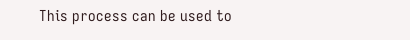This process can be used to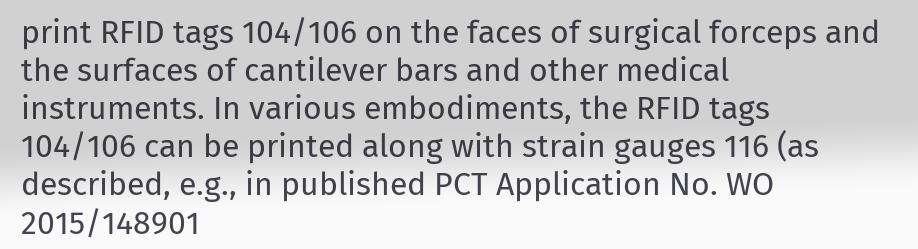print RFID tags 104/106 on the faces of surgical forceps and the surfaces of cantilever bars and other medical instruments. In various embodiments, the RFID tags 104/106 can be printed along with strain gauges 116 (as described, e.g., in published PCT Application No. WO 2015/148901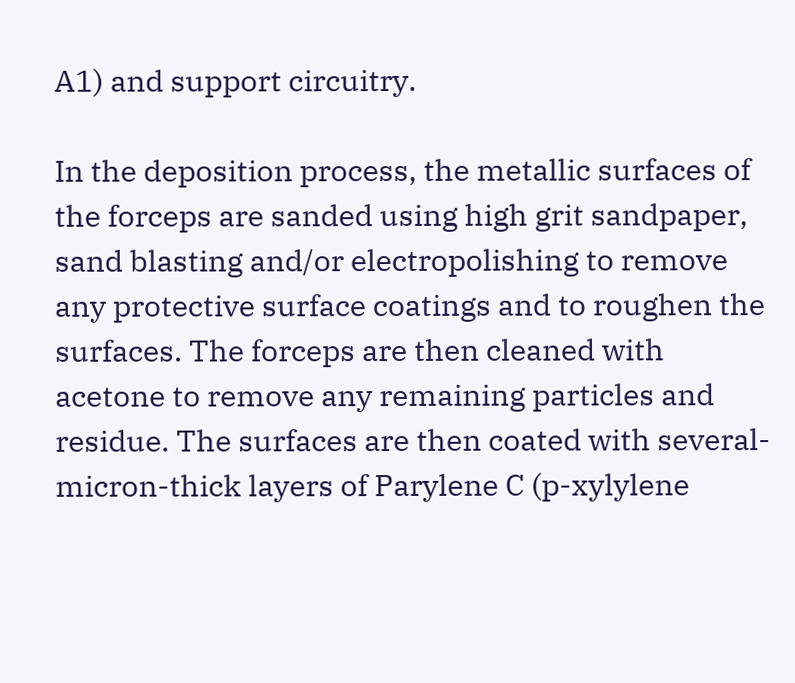A1) and support circuitry.

In the deposition process, the metallic surfaces of the forceps are sanded using high grit sandpaper, sand blasting and/or electropolishing to remove any protective surface coatings and to roughen the surfaces. The forceps are then cleaned with acetone to remove any remaining particles and residue. The surfaces are then coated with several-micron-thick layers of Parylene C (p-xylylene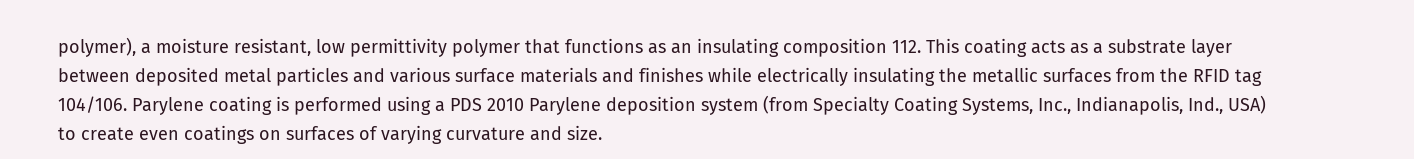polymer), a moisture resistant, low permittivity polymer that functions as an insulating composition 112. This coating acts as a substrate layer between deposited metal particles and various surface materials and finishes while electrically insulating the metallic surfaces from the RFID tag 104/106. Parylene coating is performed using a PDS 2010 Parylene deposition system (from Specialty Coating Systems, Inc., Indianapolis, Ind., USA) to create even coatings on surfaces of varying curvature and size.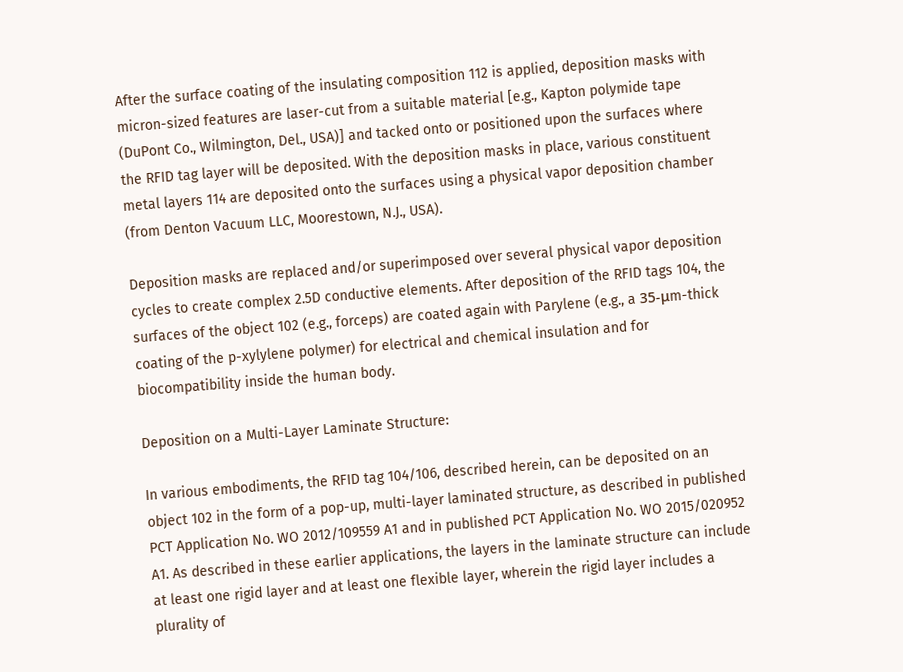After the surface coating of the insulating composition 112 is applied, deposition masks with micron-sized features are laser-cut from a suitable material [e.g., Kapton polymide tape (DuPont Co., Wilmington, Del., USA)] and tacked onto or positioned upon the surfaces where the RFID tag layer will be deposited. With the deposition masks in place, various constituent metal layers 114 are deposited onto the surfaces using a physical vapor deposition chamber (from Denton Vacuum LLC, Moorestown, N.J., USA).

Deposition masks are replaced and/or superimposed over several physical vapor deposition cycles to create complex 2.5D conductive elements. After deposition of the RFID tags 104, the surfaces of the object 102 (e.g., forceps) are coated again with Parylene (e.g., a 35-μm-thick coating of the p-xylylene polymer) for electrical and chemical insulation and for biocompatibility inside the human body.

Deposition on a Multi-Layer Laminate Structure:

In various embodiments, the RFID tag 104/106, described herein, can be deposited on an object 102 in the form of a pop-up, multi-layer laminated structure, as described in published PCT Application No. WO 2012/109559 A1 and in published PCT Application No. WO 2015/020952 A1. As described in these earlier applications, the layers in the laminate structure can include at least one rigid layer and at least one flexible layer, wherein the rigid layer includes a plurality of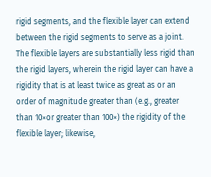rigid segments, and the flexible layer can extend between the rigid segments to serve as a joint. The flexible layers are substantially less rigid than the rigid layers, wherein the rigid layer can have a rigidity that is at least twice as great as or an order of magnitude greater than (e.g., greater than 10×or greater than 100×) the rigidity of the flexible layer; likewise,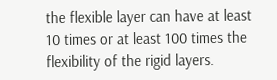the flexible layer can have at least 10 times or at least 100 times the flexibility of the rigid layers.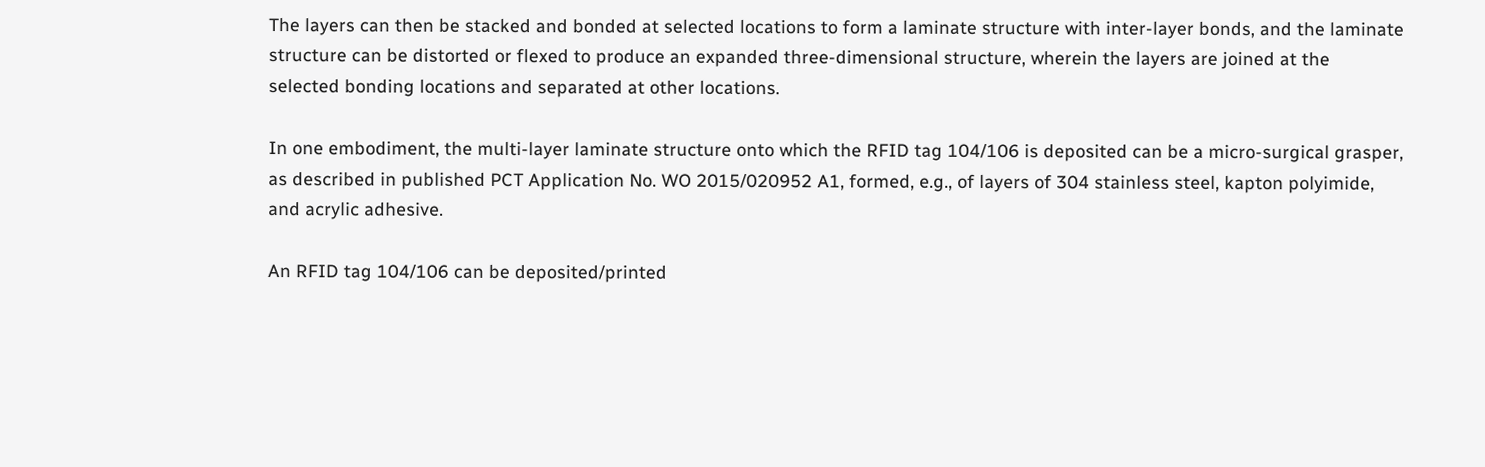The layers can then be stacked and bonded at selected locations to form a laminate structure with inter-layer bonds, and the laminate structure can be distorted or flexed to produce an expanded three-dimensional structure, wherein the layers are joined at the selected bonding locations and separated at other locations.

In one embodiment, the multi-layer laminate structure onto which the RFID tag 104/106 is deposited can be a micro-surgical grasper, as described in published PCT Application No. WO 2015/020952 A1, formed, e.g., of layers of 304 stainless steel, kapton polyimide, and acrylic adhesive.

An RFID tag 104/106 can be deposited/printed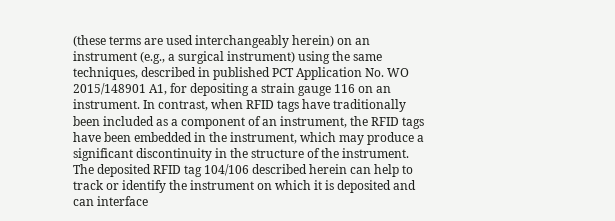(these terms are used interchangeably herein) on an instrument (e.g., a surgical instrument) using the same techniques, described in published PCT Application No. WO 2015/148901 A1, for depositing a strain gauge 116 on an instrument. In contrast, when RFID tags have traditionally been included as a component of an instrument, the RFID tags have been embedded in the instrument, which may produce a significant discontinuity in the structure of the instrument. The deposited RFID tag 104/106 described herein can help to track or identify the instrument on which it is deposited and can interface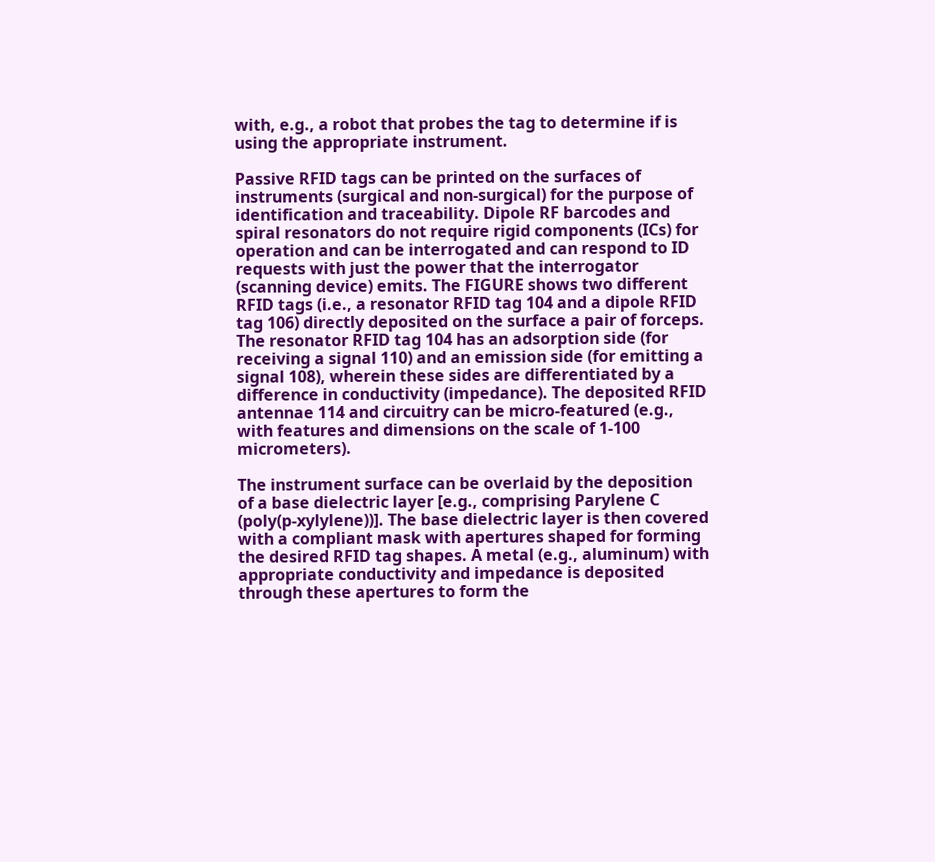with, e.g., a robot that probes the tag to determine if is using the appropriate instrument.

Passive RFID tags can be printed on the surfaces of instruments (surgical and non-surgical) for the purpose of identification and traceability. Dipole RF barcodes and spiral resonators do not require rigid components (ICs) for operation and can be interrogated and can respond to ID requests with just the power that the interrogator (scanning device) emits. The FIGURE shows two different RFID tags (i.e., a resonator RFID tag 104 and a dipole RFID tag 106) directly deposited on the surface a pair of forceps. The resonator RFID tag 104 has an adsorption side (for receiving a signal 110) and an emission side (for emitting a signal 108), wherein these sides are differentiated by a difference in conductivity (impedance). The deposited RFID antennae 114 and circuitry can be micro-featured (e.g., with features and dimensions on the scale of 1-100 micrometers).

The instrument surface can be overlaid by the deposition of a base dielectric layer [e.g., comprising Parylene C (poly(p-xylylene))]. The base dielectric layer is then covered with a compliant mask with apertures shaped for forming the desired RFID tag shapes. A metal (e.g., aluminum) with appropriate conductivity and impedance is deposited through these apertures to form the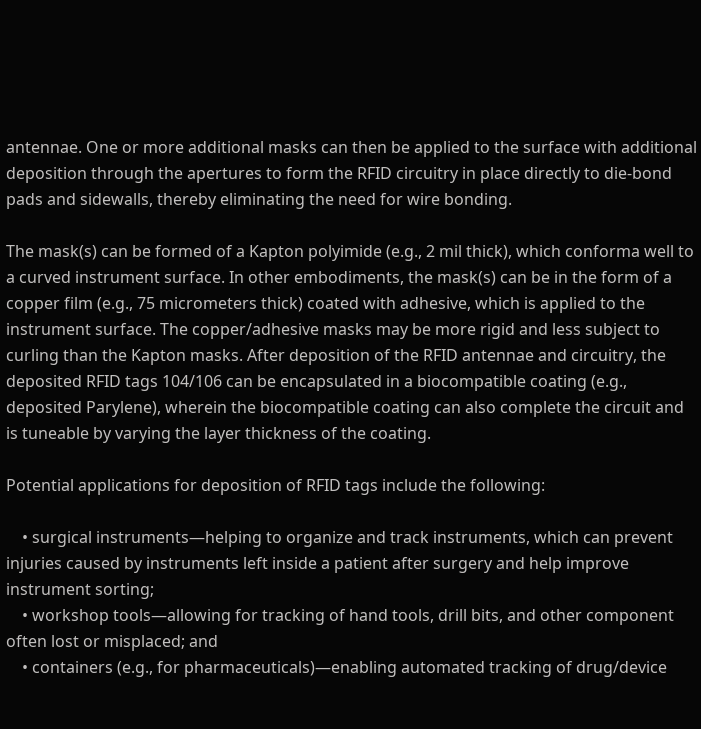antennae. One or more additional masks can then be applied to the surface with additional deposition through the apertures to form the RFID circuitry in place directly to die-bond pads and sidewalls, thereby eliminating the need for wire bonding.

The mask(s) can be formed of a Kapton polyimide (e.g., 2 mil thick), which conforma well to a curved instrument surface. In other embodiments, the mask(s) can be in the form of a copper film (e.g., 75 micrometers thick) coated with adhesive, which is applied to the instrument surface. The copper/adhesive masks may be more rigid and less subject to curling than the Kapton masks. After deposition of the RFID antennae and circuitry, the deposited RFID tags 104/106 can be encapsulated in a biocompatible coating (e.g., deposited Parylene), wherein the biocompatible coating can also complete the circuit and is tuneable by varying the layer thickness of the coating.

Potential applications for deposition of RFID tags include the following:

    • surgical instruments—helping to organize and track instruments, which can prevent injuries caused by instruments left inside a patient after surgery and help improve instrument sorting;
    • workshop tools—allowing for tracking of hand tools, drill bits, and other component often lost or misplaced; and
    • containers (e.g., for pharmaceuticals)—enabling automated tracking of drug/device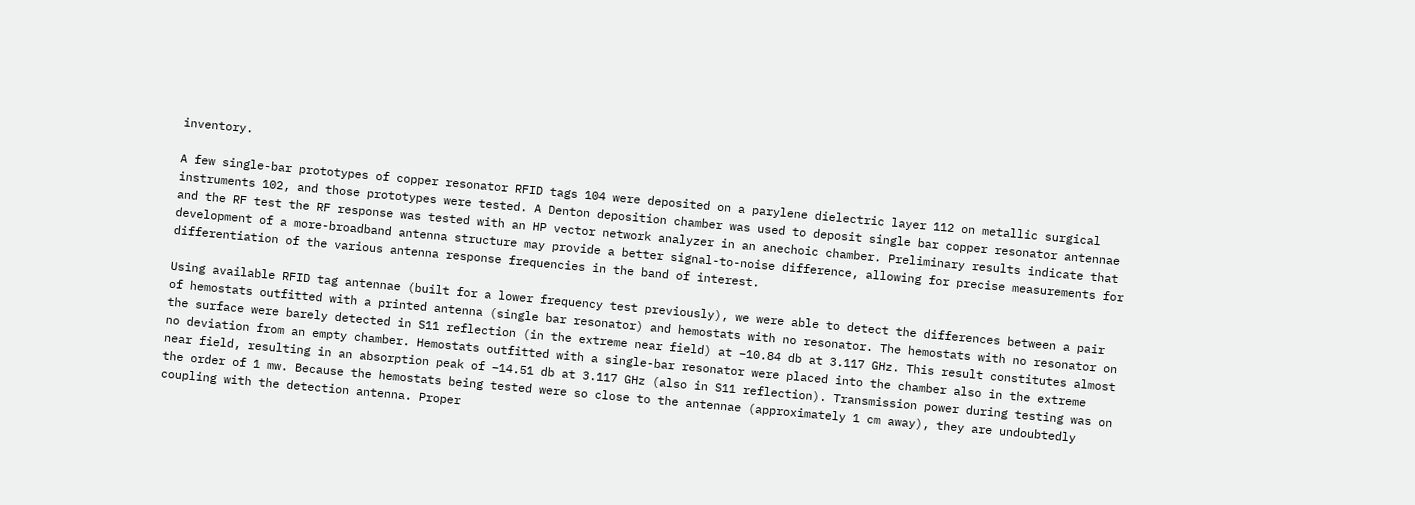inventory.

A few single-bar prototypes of copper resonator RFID tags 104 were deposited on a parylene dielectric layer 112 on metallic surgical instruments 102, and those prototypes were tested. A Denton deposition chamber was used to deposit single bar copper resonator antennae and the RF test the RF response was tested with an HP vector network analyzer in an anechoic chamber. Preliminary results indicate that development of a more-broadband antenna structure may provide a better signal-to-noise difference, allowing for precise measurements for differentiation of the various antenna response frequencies in the band of interest.

Using available RFID tag antennae (built for a lower frequency test previously), we were able to detect the differences between a pair of hemostats outfitted with a printed antenna (single bar resonator) and hemostats with no resonator. The hemostats with no resonator on the surface were barely detected in S11 reflection (in the extreme near field) at −10.84 db at 3.117 GHz. This result constitutes almost no deviation from an empty chamber. Hemostats outfitted with a single-bar resonator were placed into the chamber also in the extreme near field, resulting in an absorption peak of −14.51 db at 3.117 GHz (also in S11 reflection). Transmission power during testing was on the order of 1 mw. Because the hemostats being tested were so close to the antennae (approximately 1 cm away), they are undoubtedly coupling with the detection antenna. Proper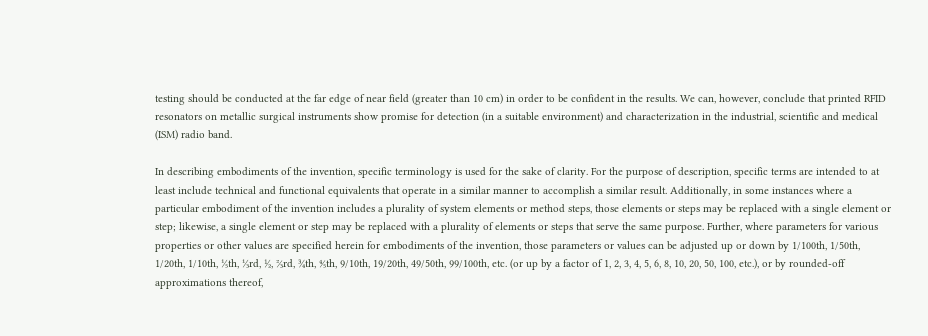testing should be conducted at the far edge of near field (greater than 10 cm) in order to be confident in the results. We can, however, conclude that printed RFID resonators on metallic surgical instruments show promise for detection (in a suitable environment) and characterization in the industrial, scientific and medical (ISM) radio band.

In describing embodiments of the invention, specific terminology is used for the sake of clarity. For the purpose of description, specific terms are intended to at least include technical and functional equivalents that operate in a similar manner to accomplish a similar result. Additionally, in some instances where a particular embodiment of the invention includes a plurality of system elements or method steps, those elements or steps may be replaced with a single element or step; likewise, a single element or step may be replaced with a plurality of elements or steps that serve the same purpose. Further, where parameters for various properties or other values are specified herein for embodiments of the invention, those parameters or values can be adjusted up or down by 1/100th, 1/50th, 1/20th, 1/10th, ⅕th, ⅓rd, ½, ⅔rd, ¾th, ⅘th, 9/10th, 19/20th, 49/50th, 99/100th, etc. (or up by a factor of 1, 2, 3, 4, 5, 6, 8, 10, 20, 50, 100, etc.), or by rounded-off approximations thereof,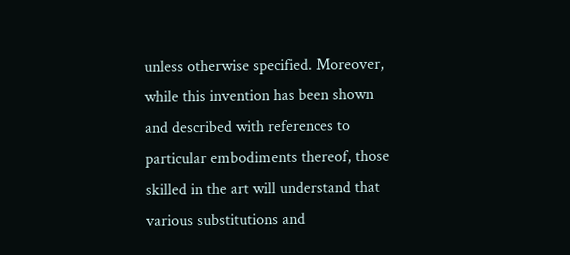unless otherwise specified. Moreover, while this invention has been shown and described with references to particular embodiments thereof, those skilled in the art will understand that various substitutions and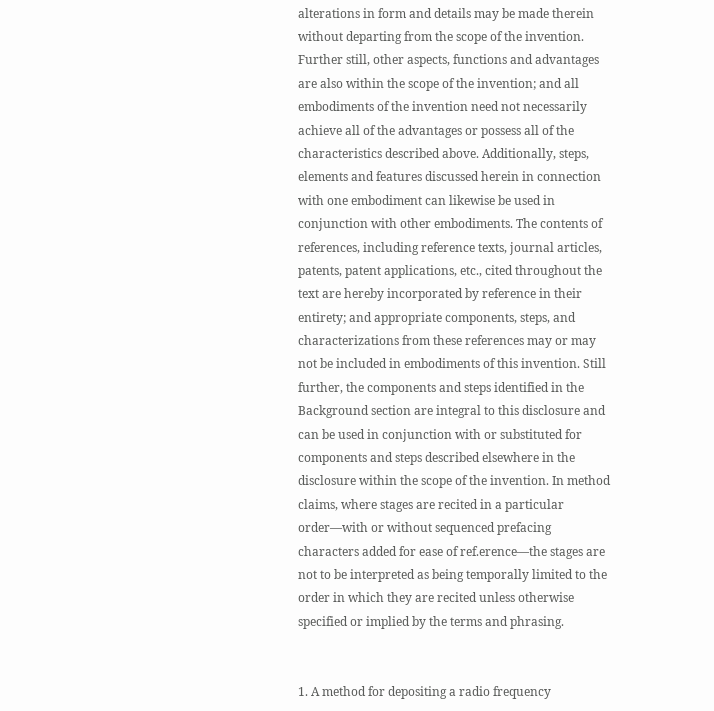alterations in form and details may be made therein without departing from the scope of the invention. Further still, other aspects, functions and advantages are also within the scope of the invention; and all embodiments of the invention need not necessarily achieve all of the advantages or possess all of the characteristics described above. Additionally, steps, elements and features discussed herein in connection with one embodiment can likewise be used in conjunction with other embodiments. The contents of references, including reference texts, journal articles, patents, patent applications, etc., cited throughout the text are hereby incorporated by reference in their entirety; and appropriate components, steps, and characterizations from these references may or may not be included in embodiments of this invention. Still further, the components and steps identified in the Background section are integral to this disclosure and can be used in conjunction with or substituted for components and steps described elsewhere in the disclosure within the scope of the invention. In method claims, where stages are recited in a particular order—with or without sequenced prefacing characters added for ease of ref.erence—the stages are not to be interpreted as being temporally limited to the order in which they are recited unless otherwise specified or implied by the terms and phrasing.


1. A method for depositing a radio frequency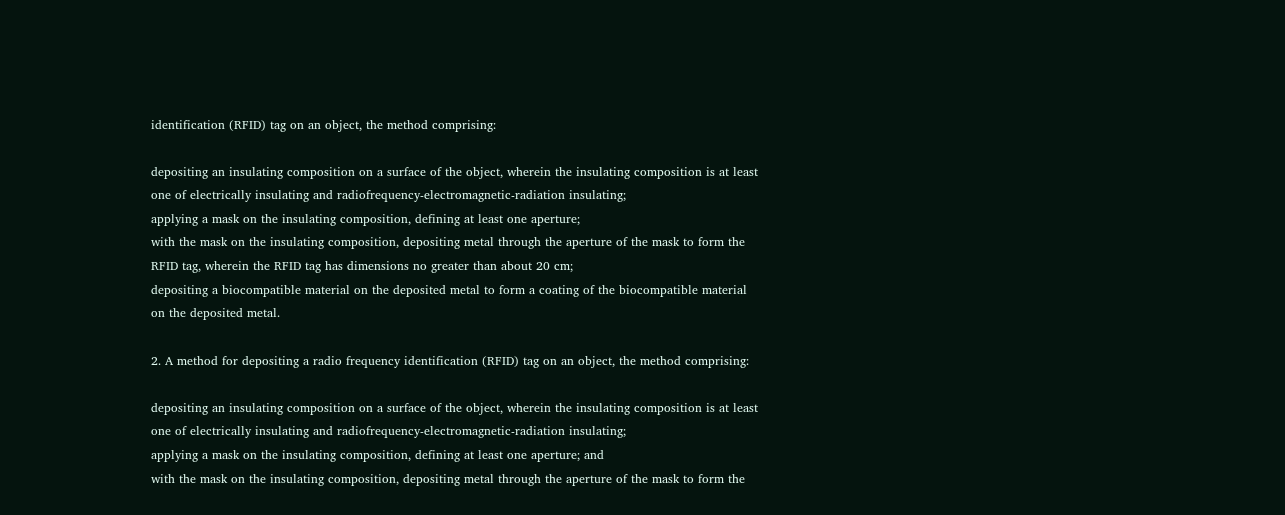identification (RFID) tag on an object, the method comprising:

depositing an insulating composition on a surface of the object, wherein the insulating composition is at least one of electrically insulating and radiofrequency-electromagnetic-radiation insulating;
applying a mask on the insulating composition, defining at least one aperture;
with the mask on the insulating composition, depositing metal through the aperture of the mask to form the RFID tag, wherein the RFID tag has dimensions no greater than about 20 cm;
depositing a biocompatible material on the deposited metal to form a coating of the biocompatible material on the deposited metal.

2. A method for depositing a radio frequency identification (RFID) tag on an object, the method comprising:

depositing an insulating composition on a surface of the object, wherein the insulating composition is at least one of electrically insulating and radiofrequency-electromagnetic-radiation insulating;
applying a mask on the insulating composition, defining at least one aperture; and
with the mask on the insulating composition, depositing metal through the aperture of the mask to form the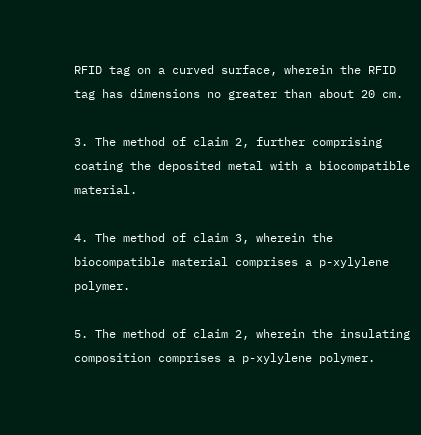RFID tag on a curved surface, wherein the RFID tag has dimensions no greater than about 20 cm.

3. The method of claim 2, further comprising coating the deposited metal with a biocompatible material.

4. The method of claim 3, wherein the biocompatible material comprises a p-xylylene polymer.

5. The method of claim 2, wherein the insulating composition comprises a p-xylylene polymer.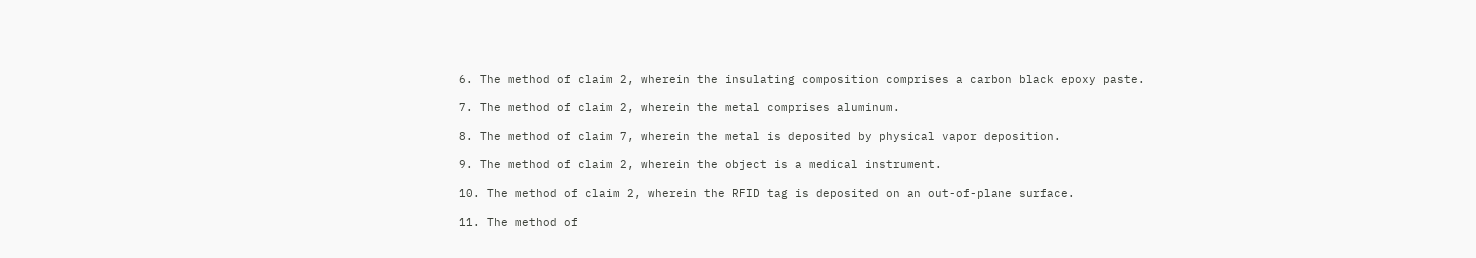6. The method of claim 2, wherein the insulating composition comprises a carbon black epoxy paste.

7. The method of claim 2, wherein the metal comprises aluminum.

8. The method of claim 7, wherein the metal is deposited by physical vapor deposition.

9. The method of claim 2, wherein the object is a medical instrument.

10. The method of claim 2, wherein the RFID tag is deposited on an out-of-plane surface.

11. The method of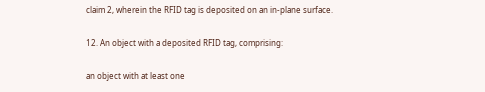claim 2, wherein the RFID tag is deposited on an in-plane surface.

12. An object with a deposited RFID tag, comprising:

an object with at least one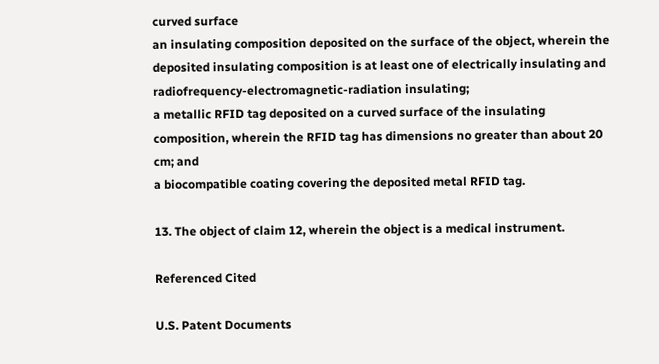curved surface
an insulating composition deposited on the surface of the object, wherein the deposited insulating composition is at least one of electrically insulating and radiofrequency-electromagnetic-radiation insulating;
a metallic RFID tag deposited on a curved surface of the insulating composition, wherein the RFID tag has dimensions no greater than about 20 cm; and
a biocompatible coating covering the deposited metal RFID tag.

13. The object of claim 12, wherein the object is a medical instrument.

Referenced Cited

U.S. Patent Documents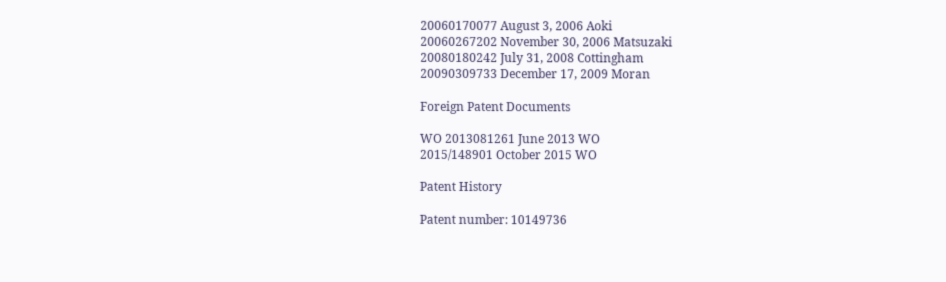20060170077 August 3, 2006 Aoki
20060267202 November 30, 2006 Matsuzaki
20080180242 July 31, 2008 Cottingham
20090309733 December 17, 2009 Moran

Foreign Patent Documents

WO 2013081261 June 2013 WO
2015/148901 October 2015 WO

Patent History

Patent number: 10149736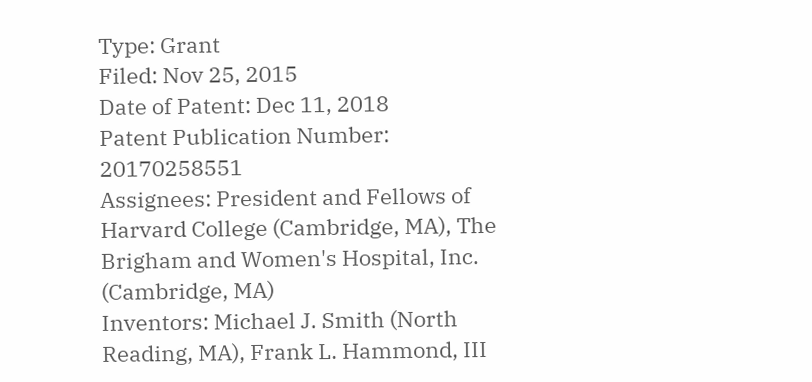Type: Grant
Filed: Nov 25, 2015
Date of Patent: Dec 11, 2018
Patent Publication Number: 20170258551
Assignees: President and Fellows of Harvard College (Cambridge, MA), The Brigham and Women's Hospital, Inc. (Cambridge, MA)
Inventors: Michael J. Smith (North Reading, MA), Frank L. Hammond, III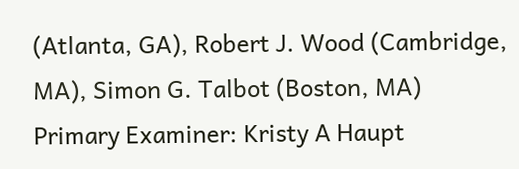(Atlanta, GA), Robert J. Wood (Cambridge, MA), Simon G. Talbot (Boston, MA)
Primary Examiner: Kristy A Haupt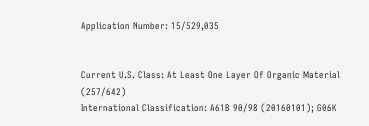Application Number: 15/529,035


Current U.S. Class: At Least One Layer Of Organic Material (257/642)
International Classification: A61B 90/98 (20160101); G06K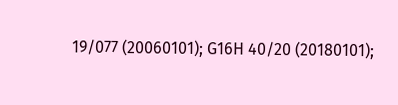19/077 (20060101); G16H 40/20 (20180101);